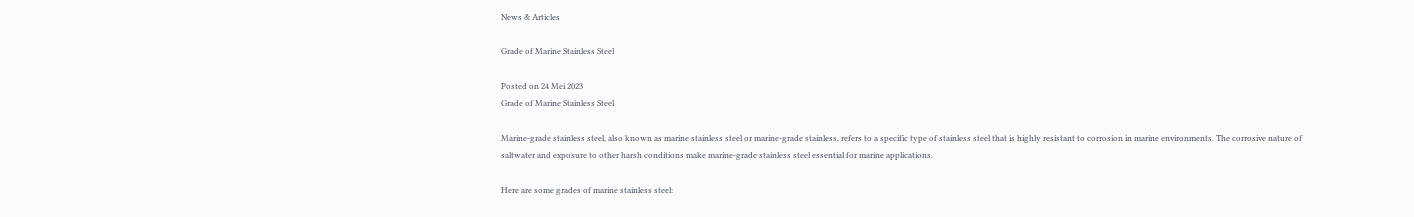News & Articles

Grade of Marine Stainless Steel

Posted on 24 Mei 2023
Grade of Marine Stainless Steel

Marine-grade stainless steel, also known as marine stainless steel or marine-grade stainless, refers to a specific type of stainless steel that is highly resistant to corrosion in marine environments. The corrosive nature of saltwater and exposure to other harsh conditions make marine-grade stainless steel essential for marine applications.

Here are some grades of marine stainless steel: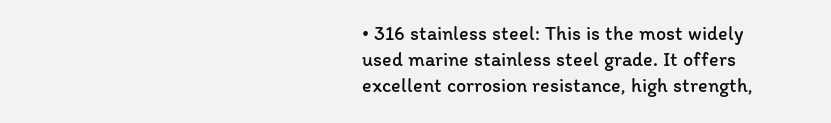• 316 stainless steel: This is the most widely used marine stainless steel grade. It offers excellent corrosion resistance, high strength,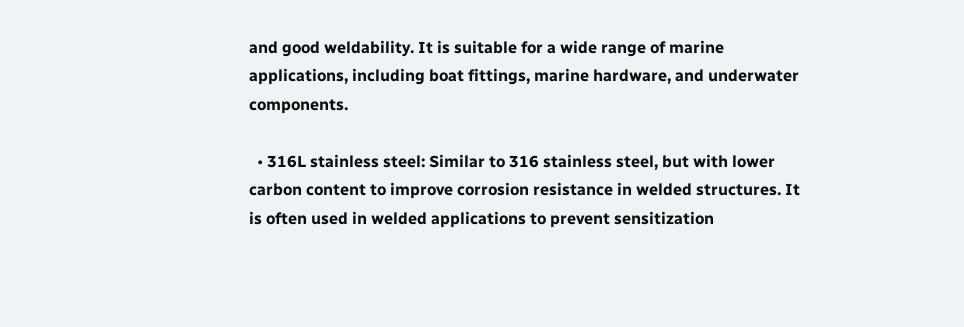and good weldability. It is suitable for a wide range of marine applications, including boat fittings, marine hardware, and underwater components.

  • 316L stainless steel: Similar to 316 stainless steel, but with lower carbon content to improve corrosion resistance in welded structures. It is often used in welded applications to prevent sensitization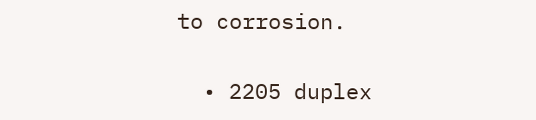to corrosion.

  • 2205 duplex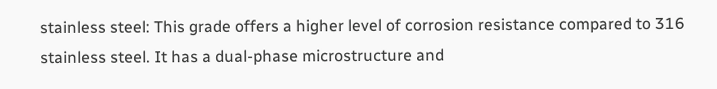stainless steel: This grade offers a higher level of corrosion resistance compared to 316 stainless steel. It has a dual-phase microstructure and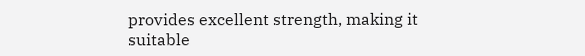provides excellent strength, making it suitable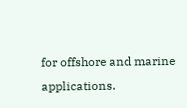for offshore and marine applications.